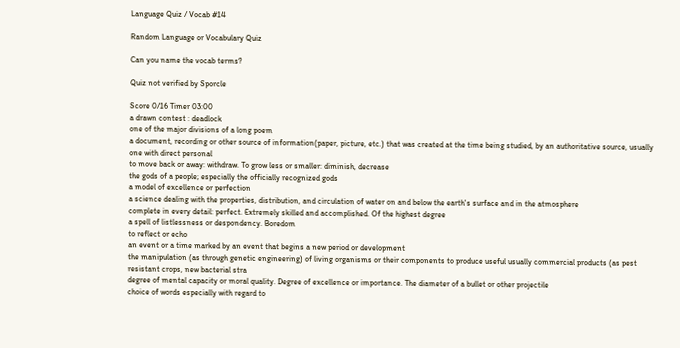Language Quiz / Vocab #14

Random Language or Vocabulary Quiz

Can you name the vocab terms?

Quiz not verified by Sporcle

Score 0/16 Timer 03:00
a drawn contest : deadlock
one of the major divisions of a long poem
a document, recording or other source of information(paper, picture, etc.) that was created at the time being studied, by an authoritative source, usually one with direct personal
to move back or away: withdraw. To grow less or smaller: diminish, decrease
the gods of a people; especially the officially recognized gods
a model of excellence or perfection
a science dealing with the properties, distribution, and circulation of water on and below the earth's surface and in the atmosphere
complete in every detail: perfect. Extremely skilled and accomplished. Of the highest degree
a spell of listlessness or despondency. Boredom
to reflect or echo
an event or a time marked by an event that begins a new period or development
the manipulation (as through genetic engineering) of living organisms or their components to produce useful usually commercial products (as pest resistant crops, new bacterial stra
degree of mental capacity or moral quality. Degree of excellence or importance. The diameter of a bullet or other projectile
choice of words especially with regard to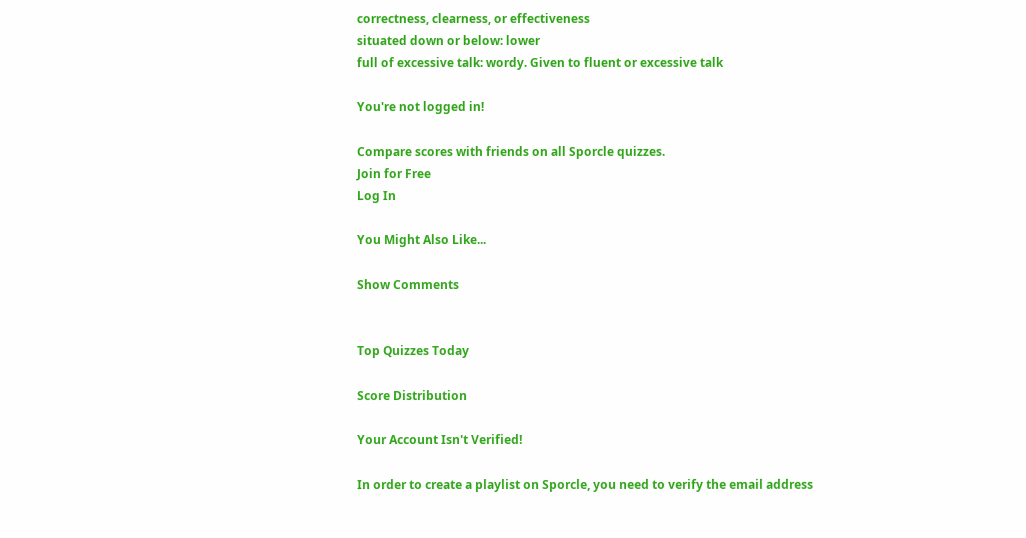correctness, clearness, or effectiveness
situated down or below: lower
full of excessive talk: wordy. Given to fluent or excessive talk

You're not logged in!

Compare scores with friends on all Sporcle quizzes.
Join for Free
Log In

You Might Also Like...

Show Comments


Top Quizzes Today

Score Distribution

Your Account Isn't Verified!

In order to create a playlist on Sporcle, you need to verify the email address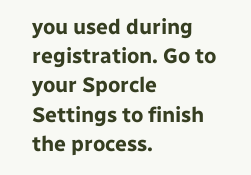you used during registration. Go to your Sporcle Settings to finish the process.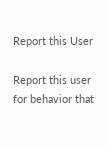Report this User

Report this user for behavior that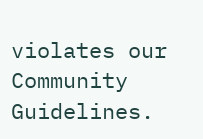violates our Community Guidelines.